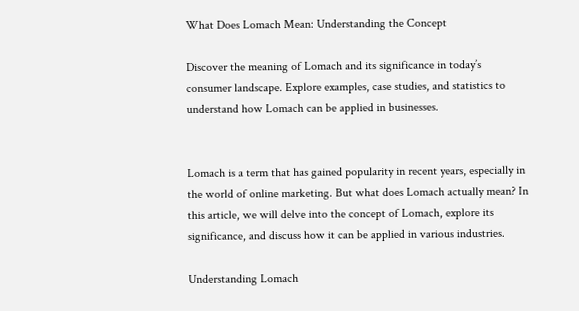What Does Lomach Mean: Understanding the Concept

Discover the meaning of Lomach and its significance in today’s consumer landscape. Explore examples, case studies, and statistics to understand how Lomach can be applied in businesses.


Lomach is a term that has gained popularity in recent years, especially in the world of online marketing. But what does Lomach actually mean? In this article, we will delve into the concept of Lomach, explore its significance, and discuss how it can be applied in various industries.

Understanding Lomach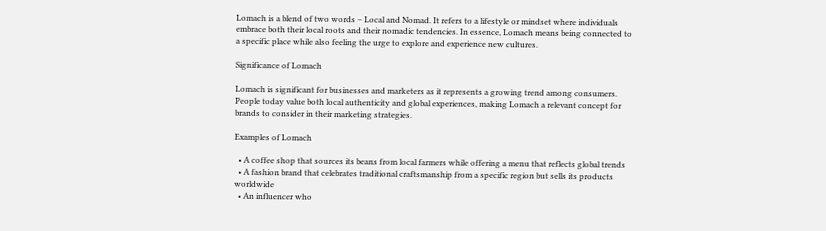Lomach is a blend of two words – Local and Nomad. It refers to a lifestyle or mindset where individuals embrace both their local roots and their nomadic tendencies. In essence, Lomach means being connected to a specific place while also feeling the urge to explore and experience new cultures.

Significance of Lomach

Lomach is significant for businesses and marketers as it represents a growing trend among consumers. People today value both local authenticity and global experiences, making Lomach a relevant concept for brands to consider in their marketing strategies.

Examples of Lomach

  • A coffee shop that sources its beans from local farmers while offering a menu that reflects global trends
  • A fashion brand that celebrates traditional craftsmanship from a specific region but sells its products worldwide
  • An influencer who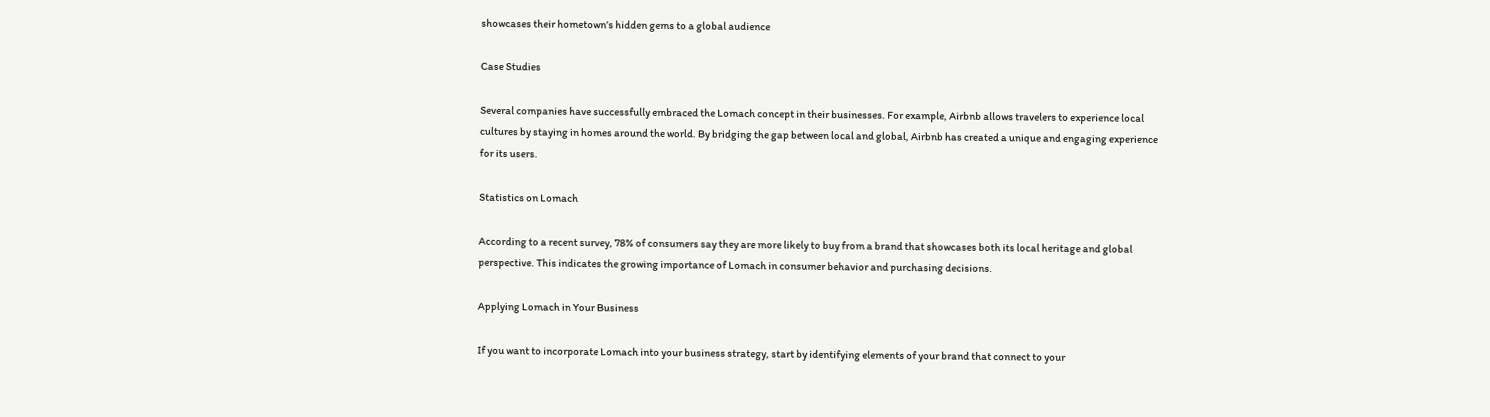showcases their hometown’s hidden gems to a global audience

Case Studies

Several companies have successfully embraced the Lomach concept in their businesses. For example, Airbnb allows travelers to experience local cultures by staying in homes around the world. By bridging the gap between local and global, Airbnb has created a unique and engaging experience for its users.

Statistics on Lomach

According to a recent survey, 78% of consumers say they are more likely to buy from a brand that showcases both its local heritage and global perspective. This indicates the growing importance of Lomach in consumer behavior and purchasing decisions.

Applying Lomach in Your Business

If you want to incorporate Lomach into your business strategy, start by identifying elements of your brand that connect to your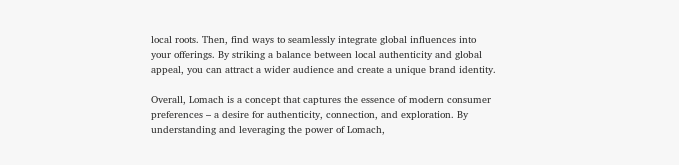local roots. Then, find ways to seamlessly integrate global influences into your offerings. By striking a balance between local authenticity and global appeal, you can attract a wider audience and create a unique brand identity.

Overall, Lomach is a concept that captures the essence of modern consumer preferences – a desire for authenticity, connection, and exploration. By understanding and leveraging the power of Lomach,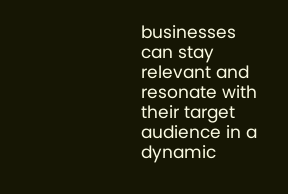businesses can stay relevant and resonate with their target audience in a dynamic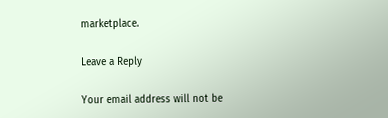marketplace.

Leave a Reply

Your email address will not be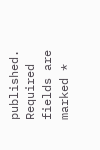published. Required fields are marked *